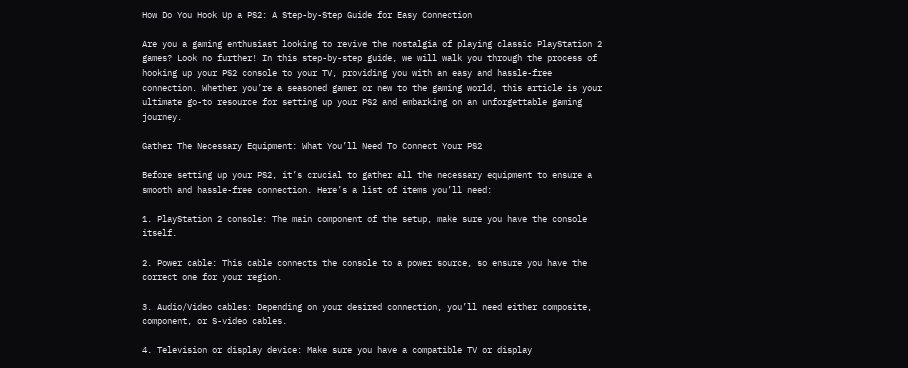How Do You Hook Up a PS2: A Step-by-Step Guide for Easy Connection

Are you a gaming enthusiast looking to revive the nostalgia of playing classic PlayStation 2 games? Look no further! In this step-by-step guide, we will walk you through the process of hooking up your PS2 console to your TV, providing you with an easy and hassle-free connection. Whether you’re a seasoned gamer or new to the gaming world, this article is your ultimate go-to resource for setting up your PS2 and embarking on an unforgettable gaming journey.

Gather The Necessary Equipment: What You’ll Need To Connect Your PS2

Before setting up your PS2, it’s crucial to gather all the necessary equipment to ensure a smooth and hassle-free connection. Here’s a list of items you’ll need:

1. PlayStation 2 console: The main component of the setup, make sure you have the console itself.

2. Power cable: This cable connects the console to a power source, so ensure you have the correct one for your region.

3. Audio/Video cables: Depending on your desired connection, you’ll need either composite, component, or S-video cables.

4. Television or display device: Make sure you have a compatible TV or display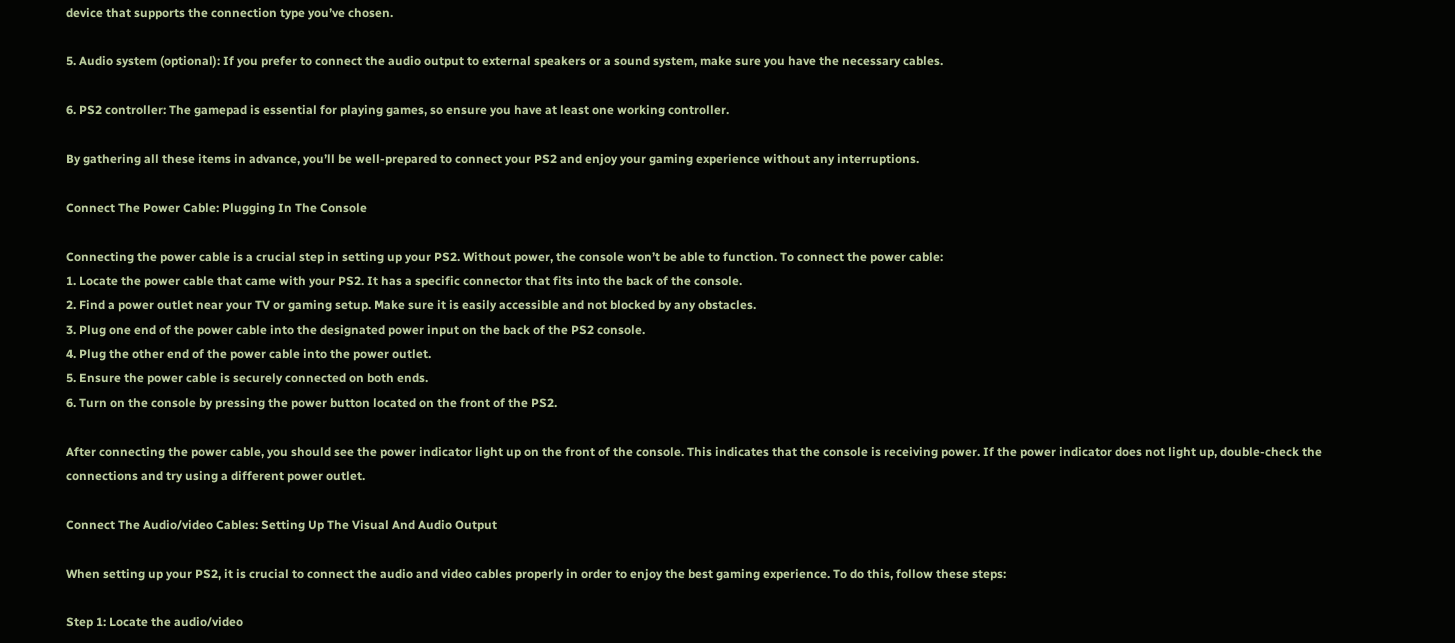device that supports the connection type you’ve chosen.

5. Audio system (optional): If you prefer to connect the audio output to external speakers or a sound system, make sure you have the necessary cables.

6. PS2 controller: The gamepad is essential for playing games, so ensure you have at least one working controller.

By gathering all these items in advance, you’ll be well-prepared to connect your PS2 and enjoy your gaming experience without any interruptions.

Connect The Power Cable: Plugging In The Console

Connecting the power cable is a crucial step in setting up your PS2. Without power, the console won’t be able to function. To connect the power cable:
1. Locate the power cable that came with your PS2. It has a specific connector that fits into the back of the console.
2. Find a power outlet near your TV or gaming setup. Make sure it is easily accessible and not blocked by any obstacles.
3. Plug one end of the power cable into the designated power input on the back of the PS2 console.
4. Plug the other end of the power cable into the power outlet.
5. Ensure the power cable is securely connected on both ends.
6. Turn on the console by pressing the power button located on the front of the PS2.

After connecting the power cable, you should see the power indicator light up on the front of the console. This indicates that the console is receiving power. If the power indicator does not light up, double-check the connections and try using a different power outlet.

Connect The Audio/video Cables: Setting Up The Visual And Audio Output

When setting up your PS2, it is crucial to connect the audio and video cables properly in order to enjoy the best gaming experience. To do this, follow these steps:

Step 1: Locate the audio/video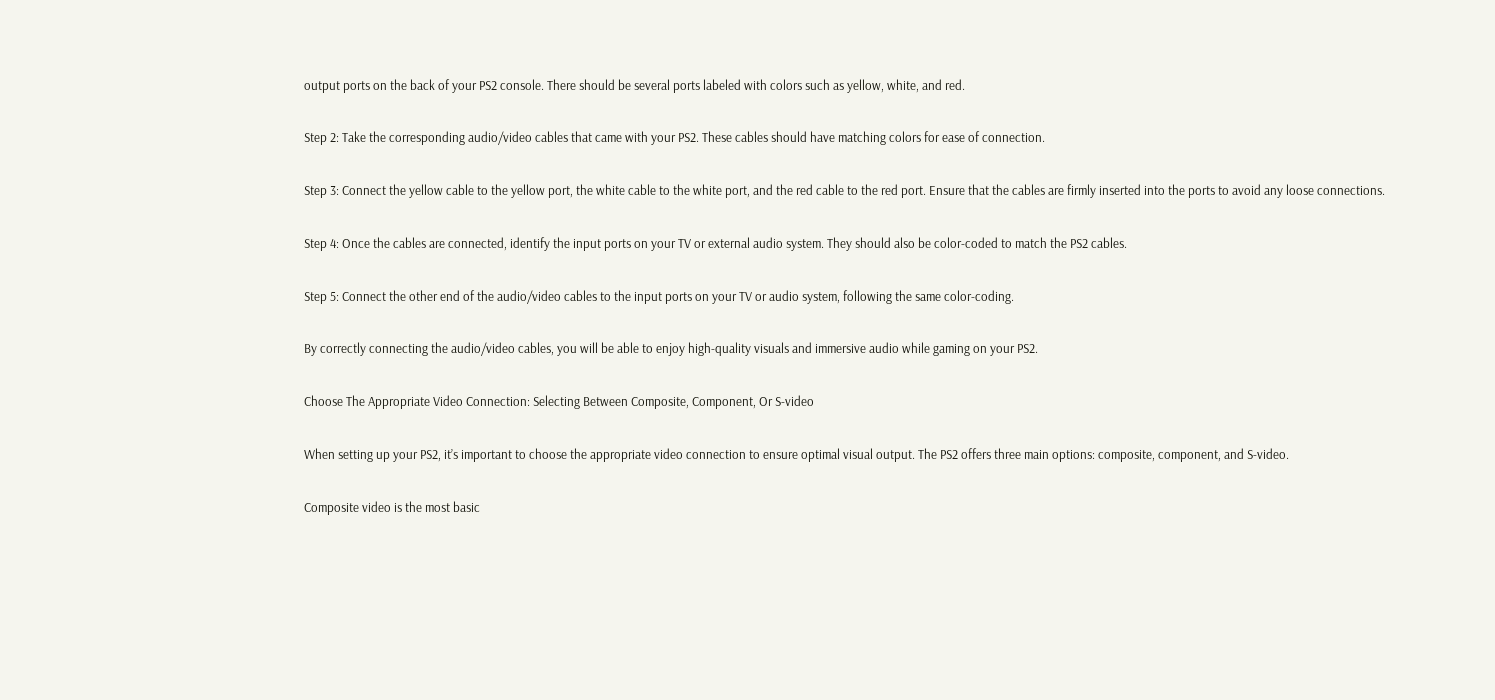output ports on the back of your PS2 console. There should be several ports labeled with colors such as yellow, white, and red.

Step 2: Take the corresponding audio/video cables that came with your PS2. These cables should have matching colors for ease of connection.

Step 3: Connect the yellow cable to the yellow port, the white cable to the white port, and the red cable to the red port. Ensure that the cables are firmly inserted into the ports to avoid any loose connections.

Step 4: Once the cables are connected, identify the input ports on your TV or external audio system. They should also be color-coded to match the PS2 cables.

Step 5: Connect the other end of the audio/video cables to the input ports on your TV or audio system, following the same color-coding.

By correctly connecting the audio/video cables, you will be able to enjoy high-quality visuals and immersive audio while gaming on your PS2.

Choose The Appropriate Video Connection: Selecting Between Composite, Component, Or S-video

When setting up your PS2, it’s important to choose the appropriate video connection to ensure optimal visual output. The PS2 offers three main options: composite, component, and S-video.

Composite video is the most basic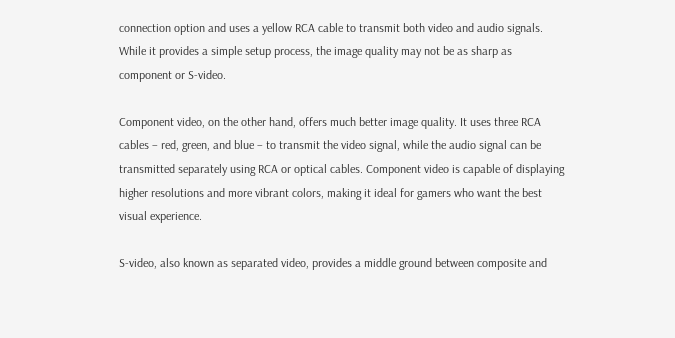connection option and uses a yellow RCA cable to transmit both video and audio signals. While it provides a simple setup process, the image quality may not be as sharp as component or S-video.

Component video, on the other hand, offers much better image quality. It uses three RCA cables – red, green, and blue – to transmit the video signal, while the audio signal can be transmitted separately using RCA or optical cables. Component video is capable of displaying higher resolutions and more vibrant colors, making it ideal for gamers who want the best visual experience.

S-video, also known as separated video, provides a middle ground between composite and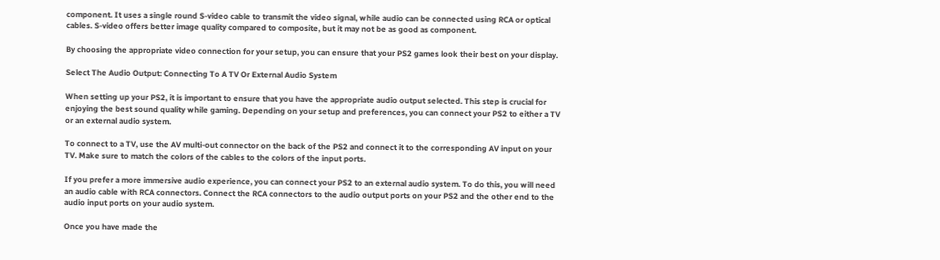component. It uses a single round S-video cable to transmit the video signal, while audio can be connected using RCA or optical cables. S-video offers better image quality compared to composite, but it may not be as good as component.

By choosing the appropriate video connection for your setup, you can ensure that your PS2 games look their best on your display.

Select The Audio Output: Connecting To A TV Or External Audio System

When setting up your PS2, it is important to ensure that you have the appropriate audio output selected. This step is crucial for enjoying the best sound quality while gaming. Depending on your setup and preferences, you can connect your PS2 to either a TV or an external audio system.

To connect to a TV, use the AV multi-out connector on the back of the PS2 and connect it to the corresponding AV input on your TV. Make sure to match the colors of the cables to the colors of the input ports.

If you prefer a more immersive audio experience, you can connect your PS2 to an external audio system. To do this, you will need an audio cable with RCA connectors. Connect the RCA connectors to the audio output ports on your PS2 and the other end to the audio input ports on your audio system.

Once you have made the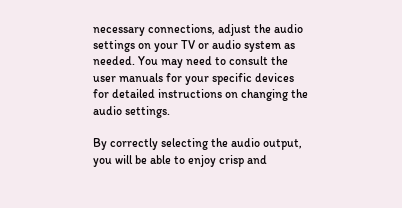necessary connections, adjust the audio settings on your TV or audio system as needed. You may need to consult the user manuals for your specific devices for detailed instructions on changing the audio settings.

By correctly selecting the audio output, you will be able to enjoy crisp and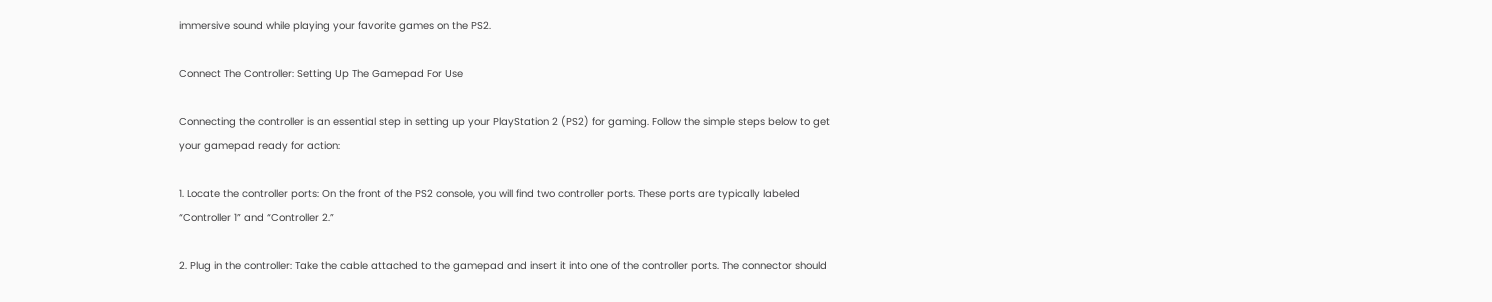immersive sound while playing your favorite games on the PS2.

Connect The Controller: Setting Up The Gamepad For Use

Connecting the controller is an essential step in setting up your PlayStation 2 (PS2) for gaming. Follow the simple steps below to get your gamepad ready for action:

1. Locate the controller ports: On the front of the PS2 console, you will find two controller ports. These ports are typically labeled “Controller 1” and “Controller 2.”

2. Plug in the controller: Take the cable attached to the gamepad and insert it into one of the controller ports. The connector should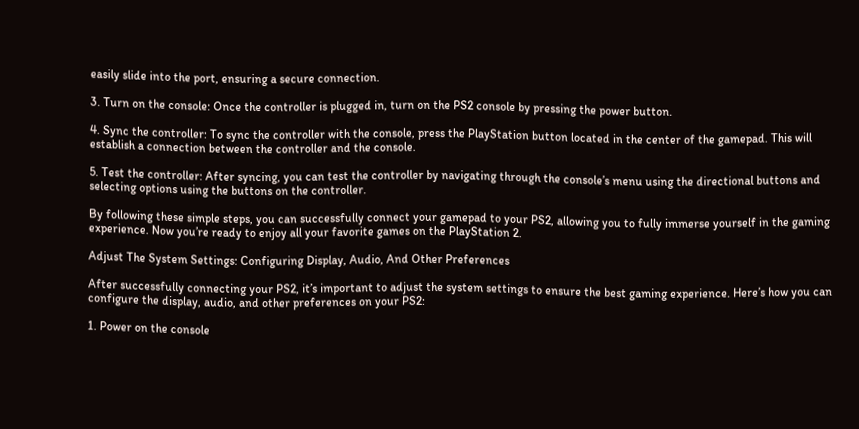easily slide into the port, ensuring a secure connection.

3. Turn on the console: Once the controller is plugged in, turn on the PS2 console by pressing the power button.

4. Sync the controller: To sync the controller with the console, press the PlayStation button located in the center of the gamepad. This will establish a connection between the controller and the console.

5. Test the controller: After syncing, you can test the controller by navigating through the console’s menu using the directional buttons and selecting options using the buttons on the controller.

By following these simple steps, you can successfully connect your gamepad to your PS2, allowing you to fully immerse yourself in the gaming experience. Now you’re ready to enjoy all your favorite games on the PlayStation 2.

Adjust The System Settings: Configuring Display, Audio, And Other Preferences

After successfully connecting your PS2, it’s important to adjust the system settings to ensure the best gaming experience. Here’s how you can configure the display, audio, and other preferences on your PS2:

1. Power on the console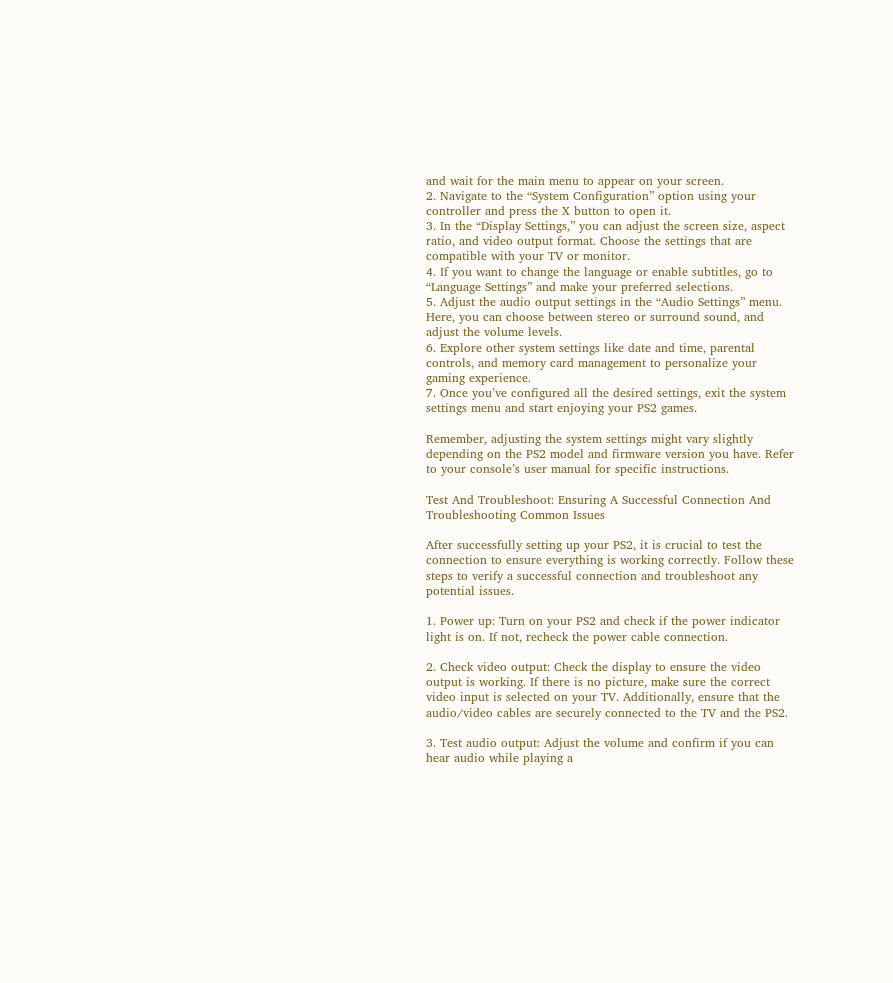and wait for the main menu to appear on your screen.
2. Navigate to the “System Configuration” option using your controller and press the X button to open it.
3. In the “Display Settings,” you can adjust the screen size, aspect ratio, and video output format. Choose the settings that are compatible with your TV or monitor.
4. If you want to change the language or enable subtitles, go to “Language Settings” and make your preferred selections.
5. Adjust the audio output settings in the “Audio Settings” menu. Here, you can choose between stereo or surround sound, and adjust the volume levels.
6. Explore other system settings like date and time, parental controls, and memory card management to personalize your gaming experience.
7. Once you’ve configured all the desired settings, exit the system settings menu and start enjoying your PS2 games.

Remember, adjusting the system settings might vary slightly depending on the PS2 model and firmware version you have. Refer to your console’s user manual for specific instructions.

Test And Troubleshoot: Ensuring A Successful Connection And Troubleshooting Common Issues

After successfully setting up your PS2, it is crucial to test the connection to ensure everything is working correctly. Follow these steps to verify a successful connection and troubleshoot any potential issues.

1. Power up: Turn on your PS2 and check if the power indicator light is on. If not, recheck the power cable connection.

2. Check video output: Check the display to ensure the video output is working. If there is no picture, make sure the correct video input is selected on your TV. Additionally, ensure that the audio/video cables are securely connected to the TV and the PS2.

3. Test audio output: Adjust the volume and confirm if you can hear audio while playing a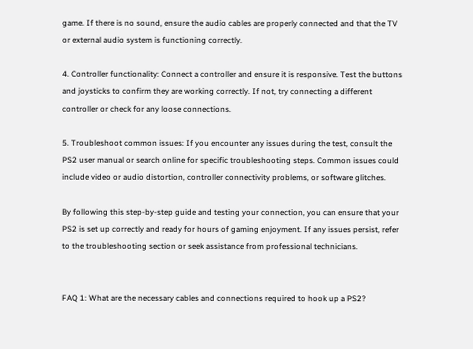game. If there is no sound, ensure the audio cables are properly connected and that the TV or external audio system is functioning correctly.

4. Controller functionality: Connect a controller and ensure it is responsive. Test the buttons and joysticks to confirm they are working correctly. If not, try connecting a different controller or check for any loose connections.

5. Troubleshoot common issues: If you encounter any issues during the test, consult the PS2 user manual or search online for specific troubleshooting steps. Common issues could include video or audio distortion, controller connectivity problems, or software glitches.

By following this step-by-step guide and testing your connection, you can ensure that your PS2 is set up correctly and ready for hours of gaming enjoyment. If any issues persist, refer to the troubleshooting section or seek assistance from professional technicians.


FAQ 1: What are the necessary cables and connections required to hook up a PS2?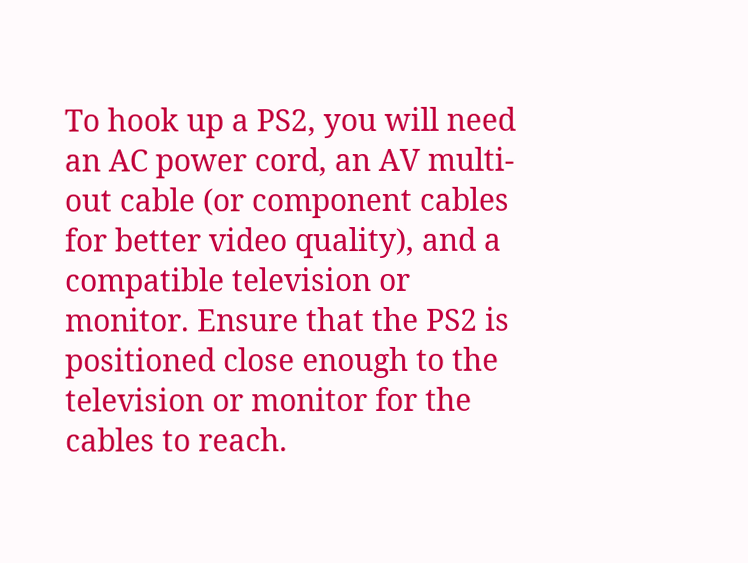To hook up a PS2, you will need an AC power cord, an AV multi-out cable (or component cables for better video quality), and a compatible television or monitor. Ensure that the PS2 is positioned close enough to the television or monitor for the cables to reach.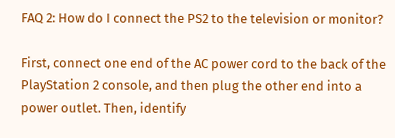FAQ 2: How do I connect the PS2 to the television or monitor?

First, connect one end of the AC power cord to the back of the PlayStation 2 console, and then plug the other end into a power outlet. Then, identify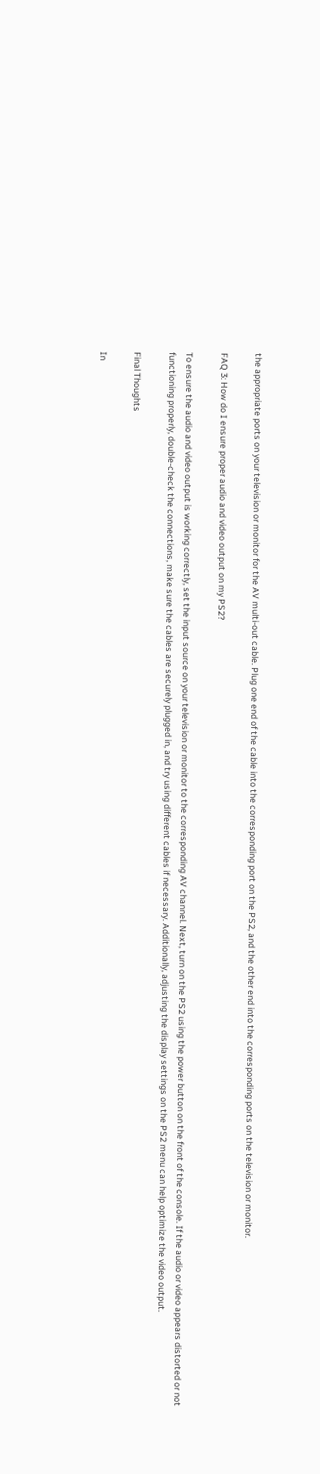the appropriate ports on your television or monitor for the AV multi-out cable. Plug one end of the cable into the corresponding port on the PS2, and the other end into the corresponding ports on the television or monitor.

FAQ 3: How do I ensure proper audio and video output on my PS2?

To ensure the audio and video output is working correctly, set the input source on your television or monitor to the corresponding AV channel. Next, turn on the PS2 using the power button on the front of the console. If the audio or video appears distorted or not functioning properly, double-check the connections, make sure the cables are securely plugged in, and try using different cables if necessary. Additionally, adjusting the display settings on the PS2 menu can help optimize the video output.

Final Thoughts

In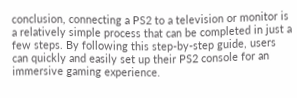conclusion, connecting a PS2 to a television or monitor is a relatively simple process that can be completed in just a few steps. By following this step-by-step guide, users can quickly and easily set up their PS2 console for an immersive gaming experience.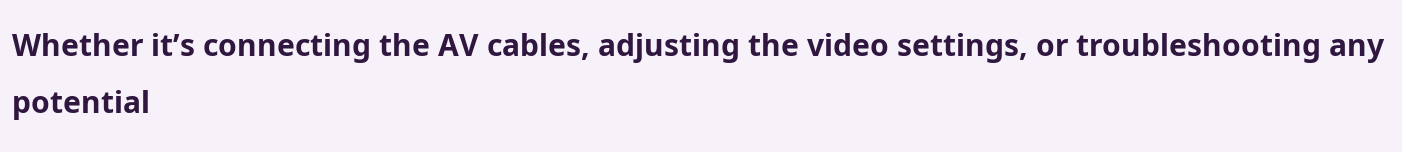Whether it’s connecting the AV cables, adjusting the video settings, or troubleshooting any potential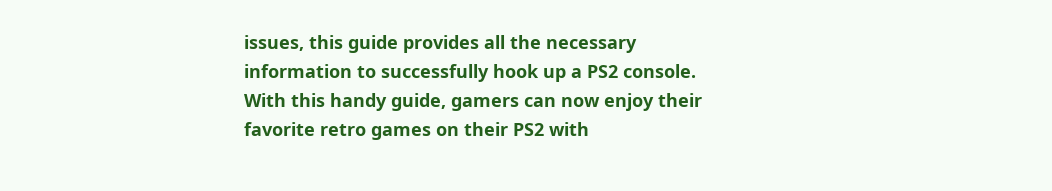issues, this guide provides all the necessary information to successfully hook up a PS2 console. With this handy guide, gamers can now enjoy their favorite retro games on their PS2 with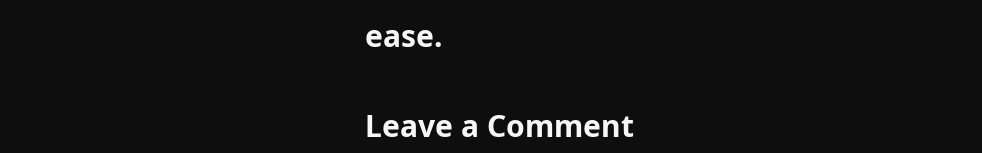ease.

Leave a Comment